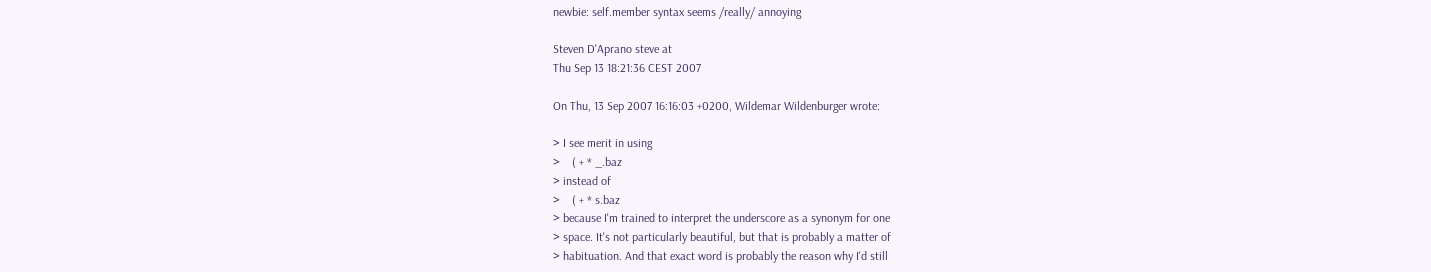newbie: self.member syntax seems /really/ annoying

Steven D'Aprano steve at
Thu Sep 13 18:21:36 CEST 2007

On Thu, 13 Sep 2007 16:16:03 +0200, Wildemar Wildenburger wrote:

> I see merit in using
>    ( + * _.baz
> instead of
>    ( + * s.baz
> because I'm trained to interpret the underscore as a synonym for one
> space. It's not particularly beautiful, but that is probably a matter of
> habituation. And that exact word is probably the reason why I'd still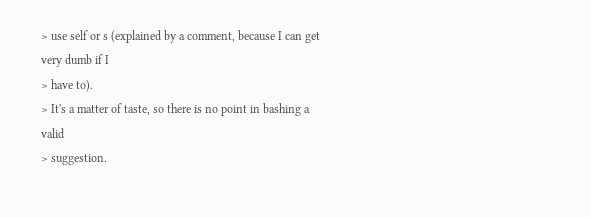> use self or s (explained by a comment, because I can get very dumb if I
> have to).
> It's a matter of taste, so there is no point in bashing a valid
> suggestion.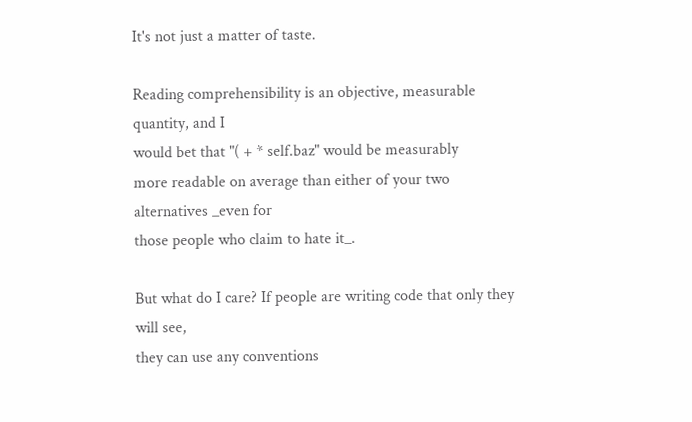It's not just a matter of taste.

Reading comprehensibility is an objective, measurable quantity, and I
would bet that "( + * self.baz" would be measurably
more readable on average than either of your two alternatives _even for
those people who claim to hate it_.

But what do I care? If people are writing code that only they will see,
they can use any conventions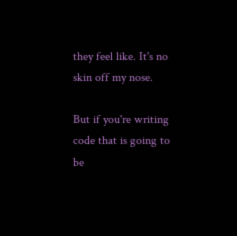they feel like. It's no skin off my nose.

But if you're writing code that is going to be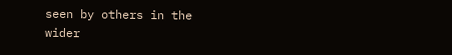seen by others in the
wider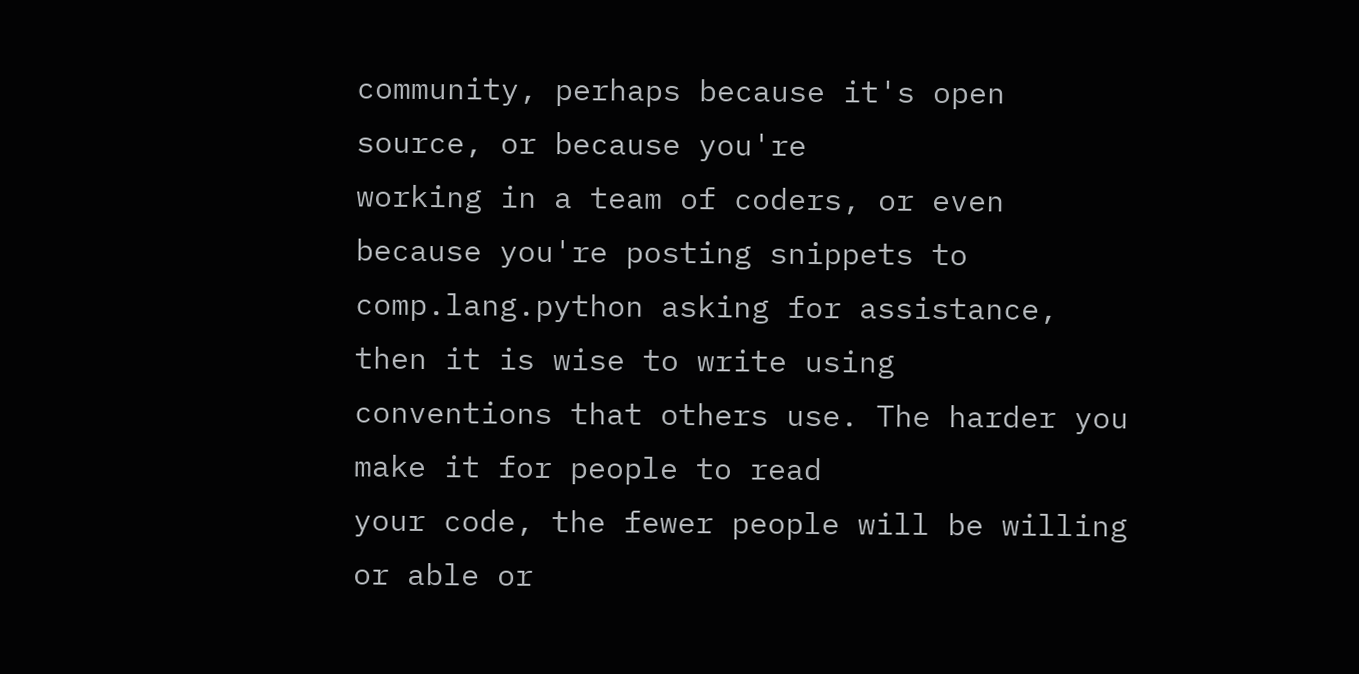community, perhaps because it's open source, or because you're
working in a team of coders, or even because you're posting snippets to
comp.lang.python asking for assistance, then it is wise to write using
conventions that others use. The harder you make it for people to read
your code, the fewer people will be willing or able or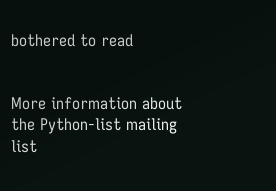bothered to read


More information about the Python-list mailing list